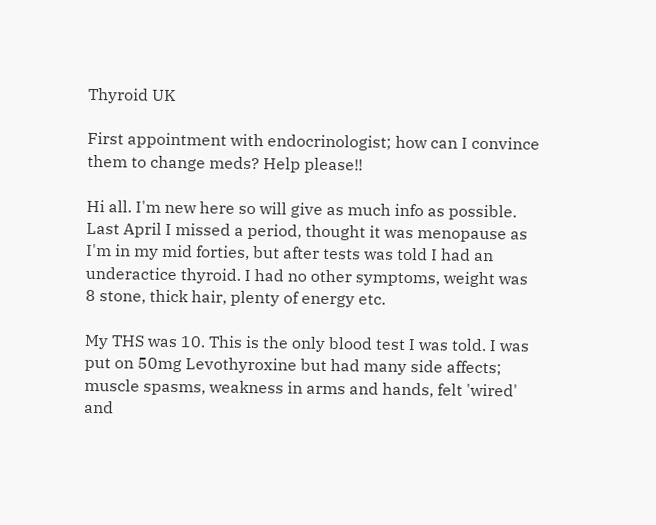Thyroid UK

First appointment with endocrinologist; how can I convince them to change meds? Help please!!

Hi all. I'm new here so will give as much info as possible. Last April I missed a period, thought it was menopause as I'm in my mid forties, but after tests was told I had an underactice thyroid. I had no other symptoms, weight was 8 stone, thick hair, plenty of energy etc.

My THS was 10. This is the only blood test I was told. I was put on 50mg Levothyroxine but had many side affects; muscle spasms, weakness in arms and hands, felt 'wired' and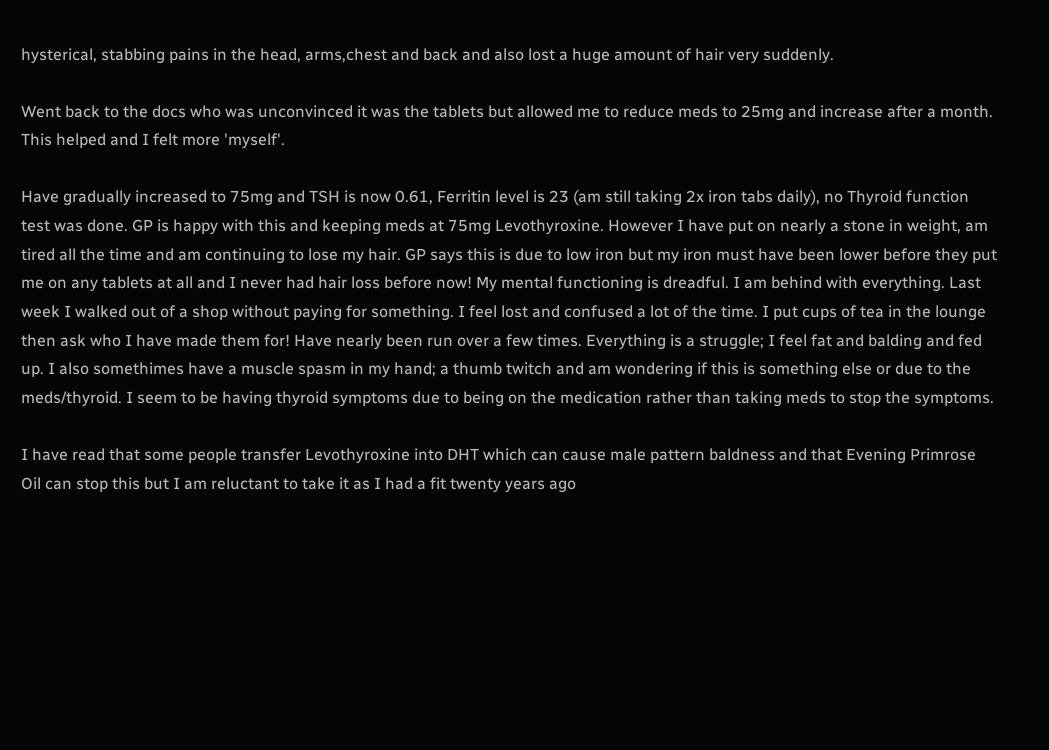hysterical, stabbing pains in the head, arms,chest and back and also lost a huge amount of hair very suddenly.

Went back to the docs who was unconvinced it was the tablets but allowed me to reduce meds to 25mg and increase after a month. This helped and I felt more 'myself'.

Have gradually increased to 75mg and TSH is now 0.61, Ferritin level is 23 (am still taking 2x iron tabs daily), no Thyroid function test was done. GP is happy with this and keeping meds at 75mg Levothyroxine. However I have put on nearly a stone in weight, am tired all the time and am continuing to lose my hair. GP says this is due to low iron but my iron must have been lower before they put me on any tablets at all and I never had hair loss before now! My mental functioning is dreadful. I am behind with everything. Last week I walked out of a shop without paying for something. I feel lost and confused a lot of the time. I put cups of tea in the lounge then ask who I have made them for! Have nearly been run over a few times. Everything is a struggle; I feel fat and balding and fed up. I also somethimes have a muscle spasm in my hand; a thumb twitch and am wondering if this is something else or due to the meds/thyroid. I seem to be having thyroid symptoms due to being on the medication rather than taking meds to stop the symptoms.

I have read that some people transfer Levothyroxine into DHT which can cause male pattern baldness and that Evening Primrose Oil can stop this but I am reluctant to take it as I had a fit twenty years ago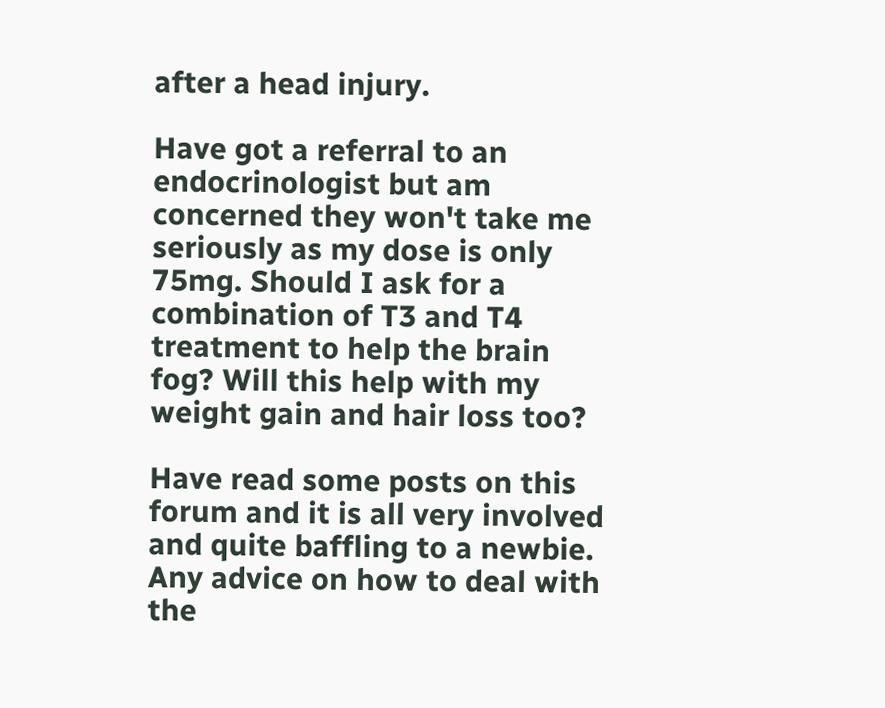after a head injury.

Have got a referral to an endocrinologist but am concerned they won't take me seriously as my dose is only 75mg. Should I ask for a combination of T3 and T4 treatment to help the brain fog? Will this help with my weight gain and hair loss too?

Have read some posts on this forum and it is all very involved and quite baffling to a newbie. Any advice on how to deal with the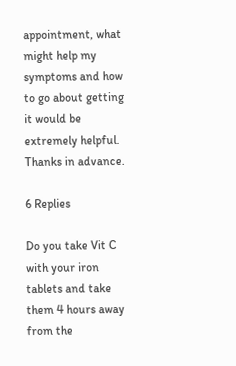appointment, what might help my symptoms and how to go about getting it would be extremely helpful. Thanks in advance.

6 Replies

Do you take Vit C with your iron tablets and take them 4 hours away from the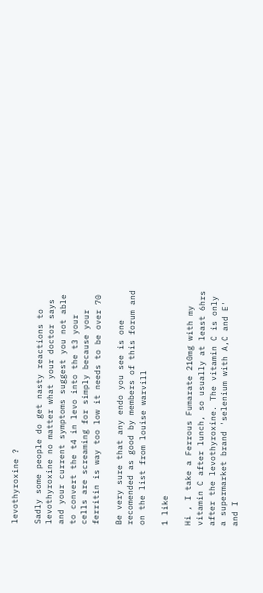levothyroxine ?

Sadly some people do get nasty reactions to levothyroxine no matter what your doctor says and your current symptoms suggest you not able to convert the t4 in levo into the t3 your cells are screaming for simply because your ferritin is way too low it needs to be over 70

Be very sure that any endo you see is one recomended as good by members of this forum and on the list from louise warvill

1 like

Hi , I take a Ferrous Fumarate 210mg with my vitamin C after lunch, so usually at least 6hrs after the levothyroxine. The vitamin C is only a supermarket brand 'selenium with A,C and E' and I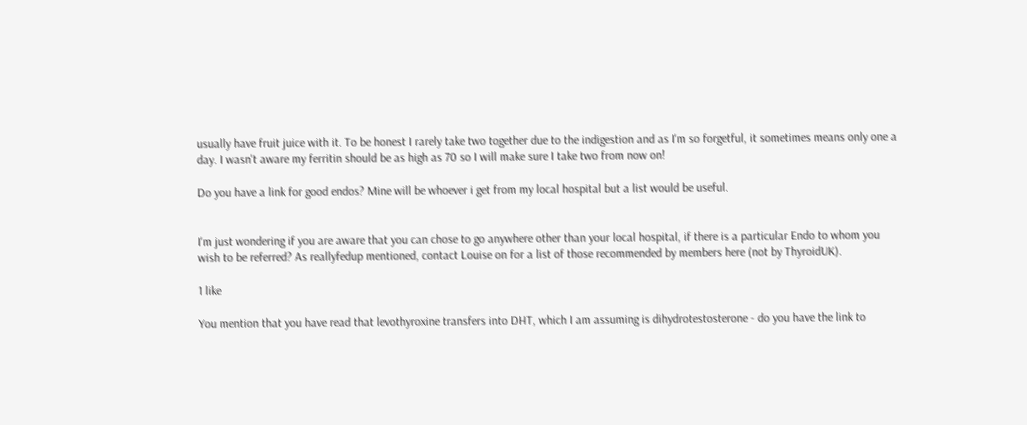usually have fruit juice with it. To be honest I rarely take two together due to the indigestion and as I'm so forgetful, it sometimes means only one a day. I wasn't aware my ferritin should be as high as 70 so I will make sure I take two from now on!

Do you have a link for good endos? Mine will be whoever i get from my local hospital but a list would be useful.


I'm just wondering if you are aware that you can chose to go anywhere other than your local hospital, if there is a particular Endo to whom you wish to be referred? As reallyfedup mentioned, contact Louise on for a list of those recommended by members here (not by ThyroidUK).

1 like

You mention that you have read that levothyroxine transfers into DHT, which I am assuming is dihydrotestosterone - do you have the link to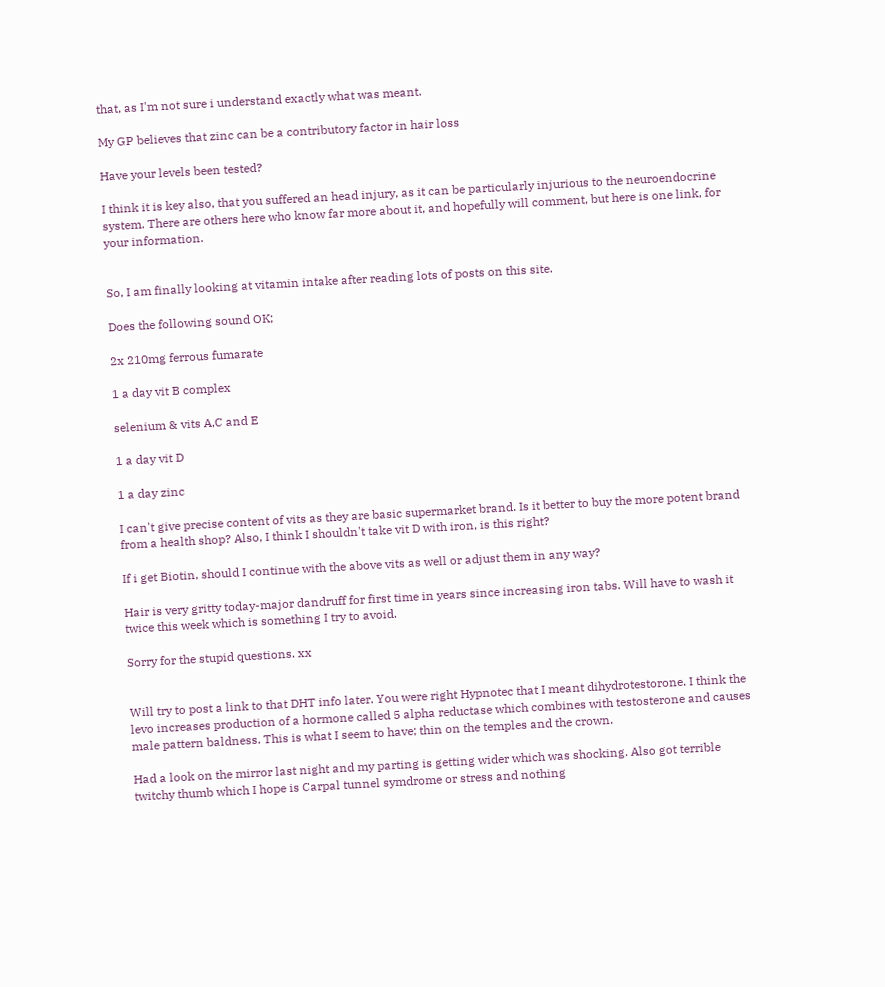that, as I'm not sure i understand exactly what was meant.

My GP believes that zinc can be a contributory factor in hair loss

Have your levels been tested?

I think it is key also, that you suffered an head injury, as it can be particularly injurious to the neuroendocrine system. There are others here who know far more about it, and hopefully will comment, but here is one link, for your information.


So, I am finally looking at vitamin intake after reading lots of posts on this site.

Does the following sound OK;

2x 210mg ferrous fumarate

1 a day vit B complex

selenium & vits A,C and E

1 a day vit D

1 a day zinc

I can't give precise content of vits as they are basic supermarket brand. Is it better to buy the more potent brand from a health shop? Also, I think I shouldn't take vit D with iron, is this right?

If i get Biotin, should I continue with the above vits as well or adjust them in any way?

Hair is very gritty today-major dandruff for first time in years since increasing iron tabs. Will have to wash it twice this week which is something I try to avoid.

Sorry for the stupid questions. xx


Will try to post a link to that DHT info later. You were right Hypnotec that I meant dihydrotestorone. I think the levo increases production of a hormone called 5 alpha reductase which combines with testosterone and causes male pattern baldness. This is what I seem to have; thin on the temples and the crown.

Had a look on the mirror last night and my parting is getting wider which was shocking. Also got terrible twitchy thumb which I hope is Carpal tunnel symdrome or stress and nothing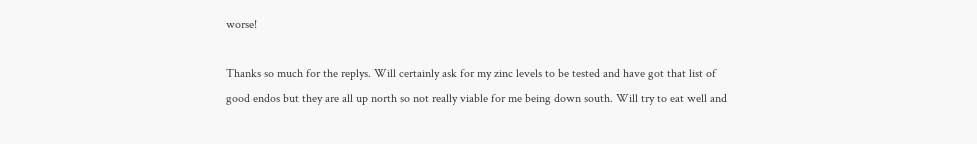worse!

Thanks so much for the replys. Will certainly ask for my zinc levels to be tested and have got that list of good endos but they are all up north so not really viable for me being down south. Will try to eat well and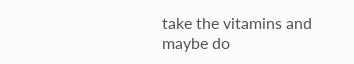take the vitamins and maybe do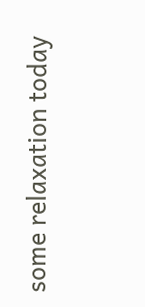some relaxation today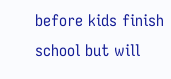before kids finish school but will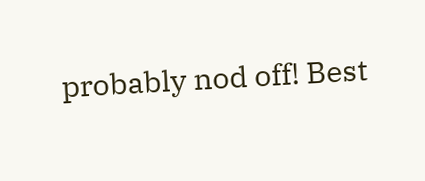probably nod off! Best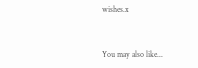wishes.x


You may also like...